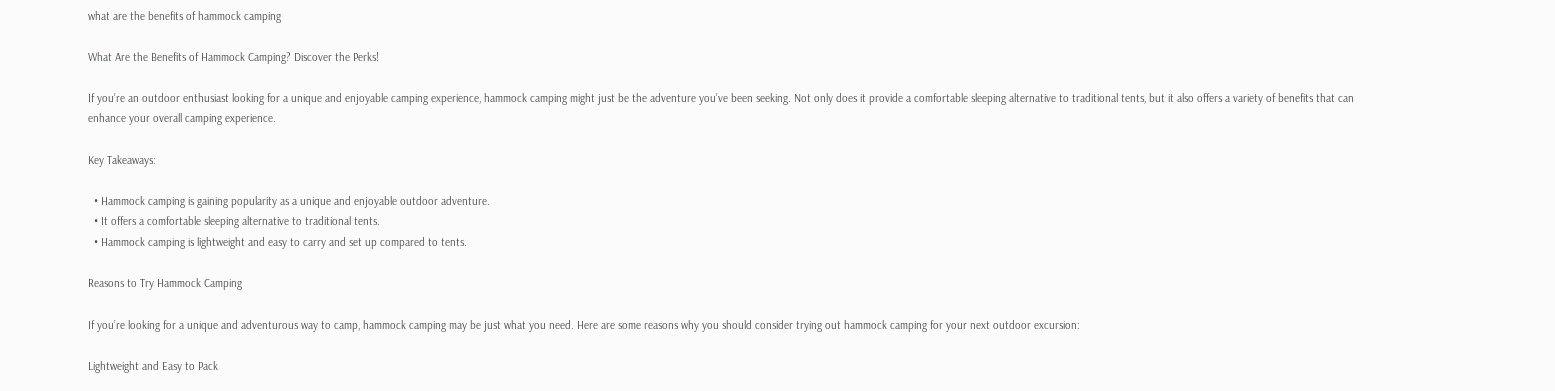what are the benefits of hammock camping

What Are the Benefits of Hammock Camping? Discover the Perks!

If you’re an outdoor enthusiast looking for a unique and enjoyable camping experience, hammock camping might just be the adventure you’ve been seeking. Not only does it provide a comfortable sleeping alternative to traditional tents, but it also offers a variety of benefits that can enhance your overall camping experience.

Key Takeaways:

  • Hammock camping is gaining popularity as a unique and enjoyable outdoor adventure.
  • It offers a comfortable sleeping alternative to traditional tents.
  • Hammock camping is lightweight and easy to carry and set up compared to tents.

Reasons to Try Hammock Camping

If you’re looking for a unique and adventurous way to camp, hammock camping may be just what you need. Here are some reasons why you should consider trying out hammock camping for your next outdoor excursion:

Lightweight and Easy to Pack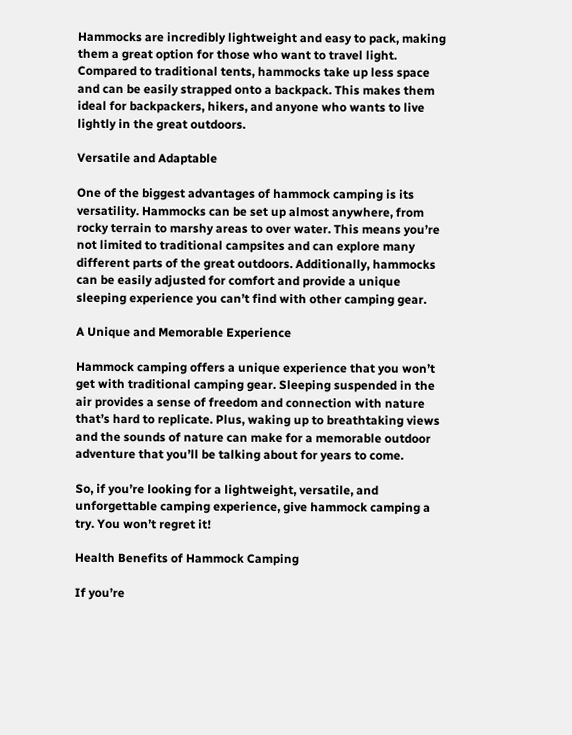Hammocks are incredibly lightweight and easy to pack, making them a great option for those who want to travel light. Compared to traditional tents, hammocks take up less space and can be easily strapped onto a backpack. This makes them ideal for backpackers, hikers, and anyone who wants to live lightly in the great outdoors.

Versatile and Adaptable

One of the biggest advantages of hammock camping is its versatility. Hammocks can be set up almost anywhere, from rocky terrain to marshy areas to over water. This means you’re not limited to traditional campsites and can explore many different parts of the great outdoors. Additionally, hammocks can be easily adjusted for comfort and provide a unique sleeping experience you can’t find with other camping gear.

A Unique and Memorable Experience

Hammock camping offers a unique experience that you won’t get with traditional camping gear. Sleeping suspended in the air provides a sense of freedom and connection with nature that’s hard to replicate. Plus, waking up to breathtaking views and the sounds of nature can make for a memorable outdoor adventure that you’ll be talking about for years to come.

So, if you’re looking for a lightweight, versatile, and unforgettable camping experience, give hammock camping a try. You won’t regret it!

Health Benefits of Hammock Camping

If you’re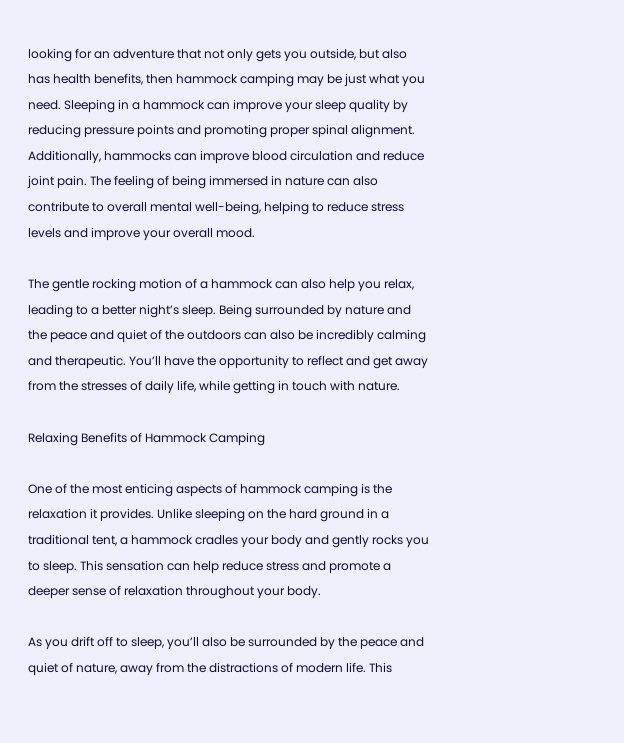looking for an adventure that not only gets you outside, but also has health benefits, then hammock camping may be just what you need. Sleeping in a hammock can improve your sleep quality by reducing pressure points and promoting proper spinal alignment. Additionally, hammocks can improve blood circulation and reduce joint pain. The feeling of being immersed in nature can also contribute to overall mental well-being, helping to reduce stress levels and improve your overall mood.

The gentle rocking motion of a hammock can also help you relax, leading to a better night’s sleep. Being surrounded by nature and the peace and quiet of the outdoors can also be incredibly calming and therapeutic. You’ll have the opportunity to reflect and get away from the stresses of daily life, while getting in touch with nature.

Relaxing Benefits of Hammock Camping

One of the most enticing aspects of hammock camping is the relaxation it provides. Unlike sleeping on the hard ground in a traditional tent, a hammock cradles your body and gently rocks you to sleep. This sensation can help reduce stress and promote a deeper sense of relaxation throughout your body.

As you drift off to sleep, you’ll also be surrounded by the peace and quiet of nature, away from the distractions of modern life. This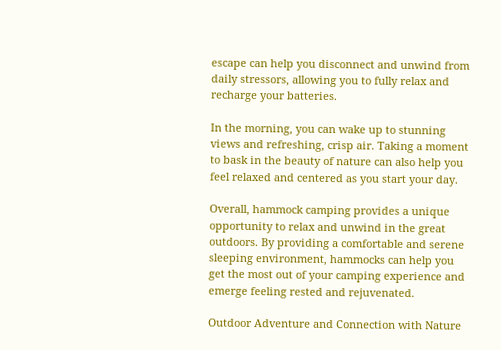escape can help you disconnect and unwind from daily stressors, allowing you to fully relax and recharge your batteries.

In the morning, you can wake up to stunning views and refreshing, crisp air. Taking a moment to bask in the beauty of nature can also help you feel relaxed and centered as you start your day.

Overall, hammock camping provides a unique opportunity to relax and unwind in the great outdoors. By providing a comfortable and serene sleeping environment, hammocks can help you get the most out of your camping experience and emerge feeling rested and rejuvenated.

Outdoor Adventure and Connection with Nature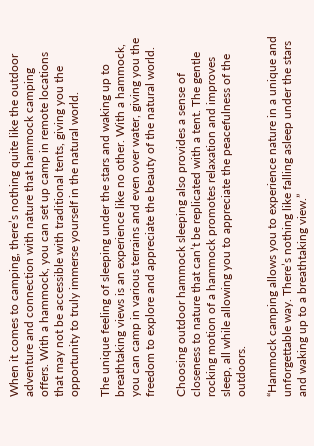When it comes to camping, there’s nothing quite like the outdoor adventure and connection with nature that hammock camping offers. With a hammock, you can set up camp in remote locations that may not be accessible with traditional tents, giving you the opportunity to truly immerse yourself in the natural world.

The unique feeling of sleeping under the stars and waking up to breathtaking views is an experience like no other. With a hammock, you can camp in various terrains and even over water, giving you the freedom to explore and appreciate the beauty of the natural world.

Choosing outdoor hammock sleeping also provides a sense of closeness to nature that can’t be replicated with a tent. The gentle rocking motion of a hammock promotes relaxation and improves sleep, all while allowing you to appreciate the peacefulness of the outdoors.

“Hammock camping allows you to experience nature in a unique and unforgettable way. There’s nothing like falling asleep under the stars and waking up to a breathtaking view.”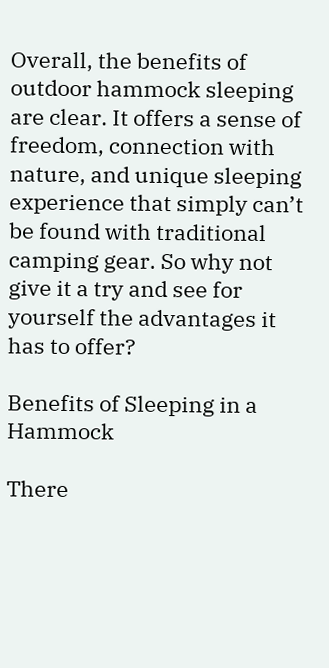Overall, the benefits of outdoor hammock sleeping are clear. It offers a sense of freedom, connection with nature, and unique sleeping experience that simply can’t be found with traditional camping gear. So why not give it a try and see for yourself the advantages it has to offer?

Benefits of Sleeping in a Hammock

There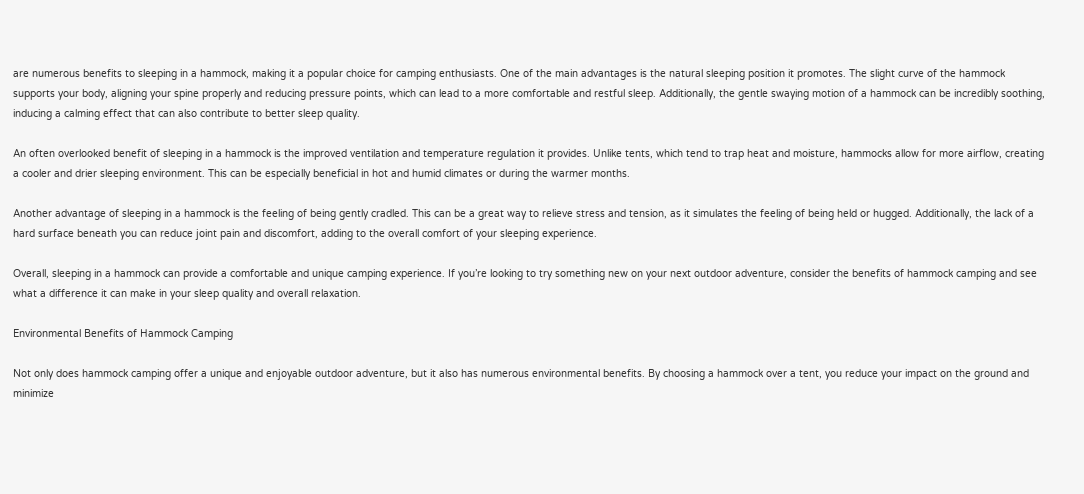are numerous benefits to sleeping in a hammock, making it a popular choice for camping enthusiasts. One of the main advantages is the natural sleeping position it promotes. The slight curve of the hammock supports your body, aligning your spine properly and reducing pressure points, which can lead to a more comfortable and restful sleep. Additionally, the gentle swaying motion of a hammock can be incredibly soothing, inducing a calming effect that can also contribute to better sleep quality.

An often overlooked benefit of sleeping in a hammock is the improved ventilation and temperature regulation it provides. Unlike tents, which tend to trap heat and moisture, hammocks allow for more airflow, creating a cooler and drier sleeping environment. This can be especially beneficial in hot and humid climates or during the warmer months.

Another advantage of sleeping in a hammock is the feeling of being gently cradled. This can be a great way to relieve stress and tension, as it simulates the feeling of being held or hugged. Additionally, the lack of a hard surface beneath you can reduce joint pain and discomfort, adding to the overall comfort of your sleeping experience.

Overall, sleeping in a hammock can provide a comfortable and unique camping experience. If you’re looking to try something new on your next outdoor adventure, consider the benefits of hammock camping and see what a difference it can make in your sleep quality and overall relaxation.

Environmental Benefits of Hammock Camping

Not only does hammock camping offer a unique and enjoyable outdoor adventure, but it also has numerous environmental benefits. By choosing a hammock over a tent, you reduce your impact on the ground and minimize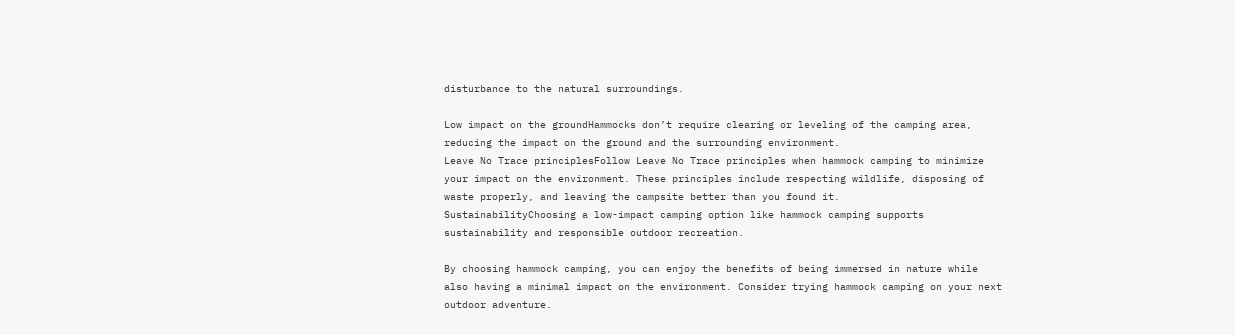disturbance to the natural surroundings.

Low impact on the groundHammocks don’t require clearing or leveling of the camping area, reducing the impact on the ground and the surrounding environment.
Leave No Trace principlesFollow Leave No Trace principles when hammock camping to minimize your impact on the environment. These principles include respecting wildlife, disposing of waste properly, and leaving the campsite better than you found it.
SustainabilityChoosing a low-impact camping option like hammock camping supports sustainability and responsible outdoor recreation.

By choosing hammock camping, you can enjoy the benefits of being immersed in nature while also having a minimal impact on the environment. Consider trying hammock camping on your next outdoor adventure.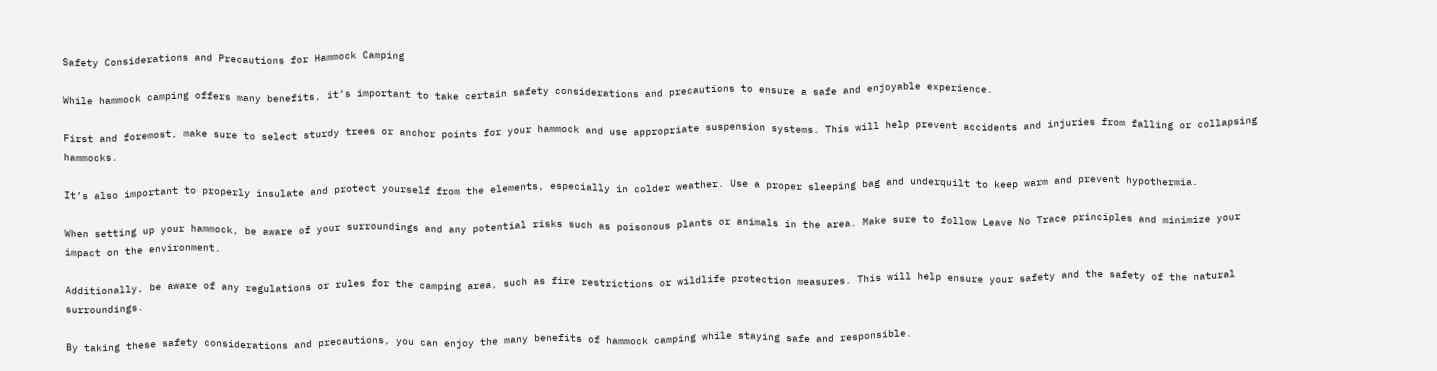Safety Considerations and Precautions for Hammock Camping

While hammock camping offers many benefits, it’s important to take certain safety considerations and precautions to ensure a safe and enjoyable experience.

First and foremost, make sure to select sturdy trees or anchor points for your hammock and use appropriate suspension systems. This will help prevent accidents and injuries from falling or collapsing hammocks.

It’s also important to properly insulate and protect yourself from the elements, especially in colder weather. Use a proper sleeping bag and underquilt to keep warm and prevent hypothermia.

When setting up your hammock, be aware of your surroundings and any potential risks such as poisonous plants or animals in the area. Make sure to follow Leave No Trace principles and minimize your impact on the environment.

Additionally, be aware of any regulations or rules for the camping area, such as fire restrictions or wildlife protection measures. This will help ensure your safety and the safety of the natural surroundings.

By taking these safety considerations and precautions, you can enjoy the many benefits of hammock camping while staying safe and responsible.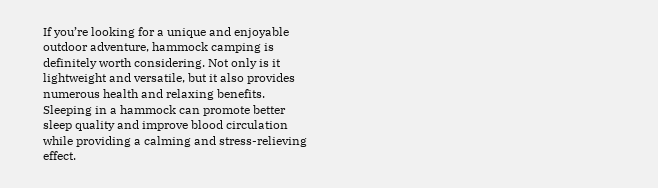If you’re looking for a unique and enjoyable outdoor adventure, hammock camping is definitely worth considering. Not only is it lightweight and versatile, but it also provides numerous health and relaxing benefits. Sleeping in a hammock can promote better sleep quality and improve blood circulation while providing a calming and stress-relieving effect.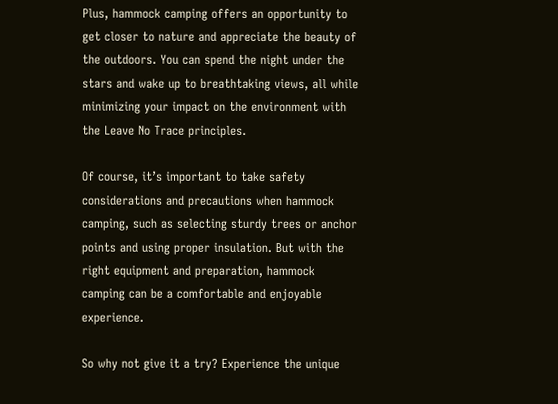Plus, hammock camping offers an opportunity to get closer to nature and appreciate the beauty of the outdoors. You can spend the night under the stars and wake up to breathtaking views, all while minimizing your impact on the environment with the Leave No Trace principles.

Of course, it’s important to take safety considerations and precautions when hammock camping, such as selecting sturdy trees or anchor points and using proper insulation. But with the right equipment and preparation, hammock camping can be a comfortable and enjoyable experience.

So why not give it a try? Experience the unique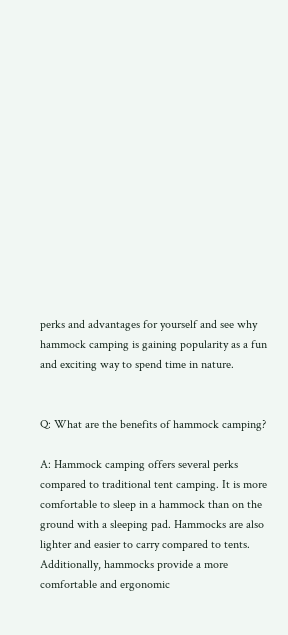perks and advantages for yourself and see why hammock camping is gaining popularity as a fun and exciting way to spend time in nature.


Q: What are the benefits of hammock camping?

A: Hammock camping offers several perks compared to traditional tent camping. It is more comfortable to sleep in a hammock than on the ground with a sleeping pad. Hammocks are also lighter and easier to carry compared to tents. Additionally, hammocks provide a more comfortable and ergonomic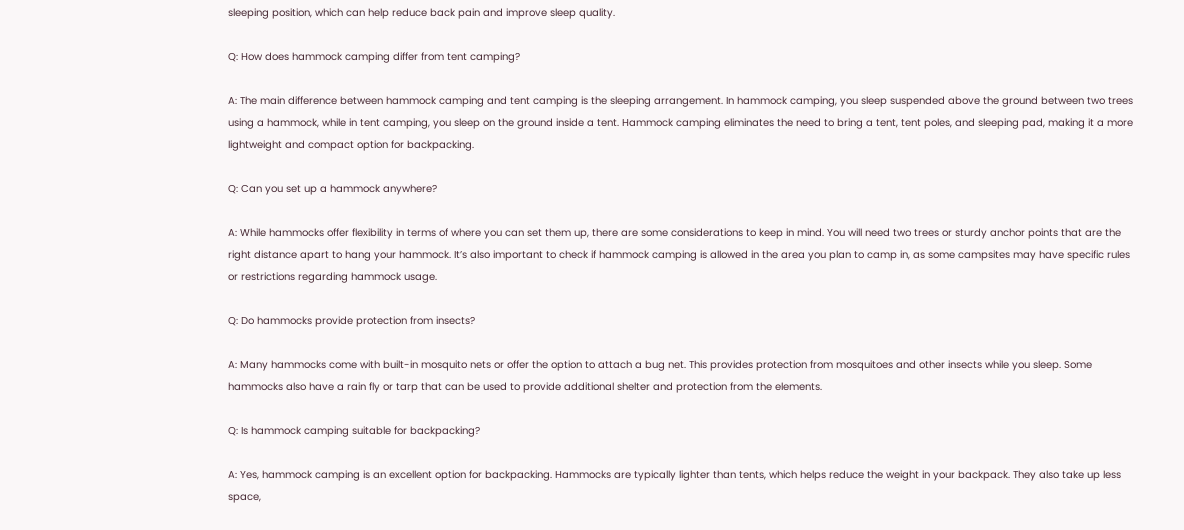sleeping position, which can help reduce back pain and improve sleep quality.

Q: How does hammock camping differ from tent camping?

A: The main difference between hammock camping and tent camping is the sleeping arrangement. In hammock camping, you sleep suspended above the ground between two trees using a hammock, while in tent camping, you sleep on the ground inside a tent. Hammock camping eliminates the need to bring a tent, tent poles, and sleeping pad, making it a more lightweight and compact option for backpacking.

Q: Can you set up a hammock anywhere?

A: While hammocks offer flexibility in terms of where you can set them up, there are some considerations to keep in mind. You will need two trees or sturdy anchor points that are the right distance apart to hang your hammock. It’s also important to check if hammock camping is allowed in the area you plan to camp in, as some campsites may have specific rules or restrictions regarding hammock usage.

Q: Do hammocks provide protection from insects?

A: Many hammocks come with built-in mosquito nets or offer the option to attach a bug net. This provides protection from mosquitoes and other insects while you sleep. Some hammocks also have a rain fly or tarp that can be used to provide additional shelter and protection from the elements.

Q: Is hammock camping suitable for backpacking?

A: Yes, hammock camping is an excellent option for backpacking. Hammocks are typically lighter than tents, which helps reduce the weight in your backpack. They also take up less space,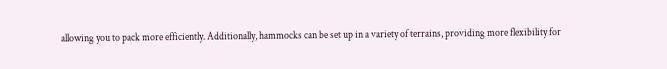allowing you to pack more efficiently. Additionally, hammocks can be set up in a variety of terrains, providing more flexibility for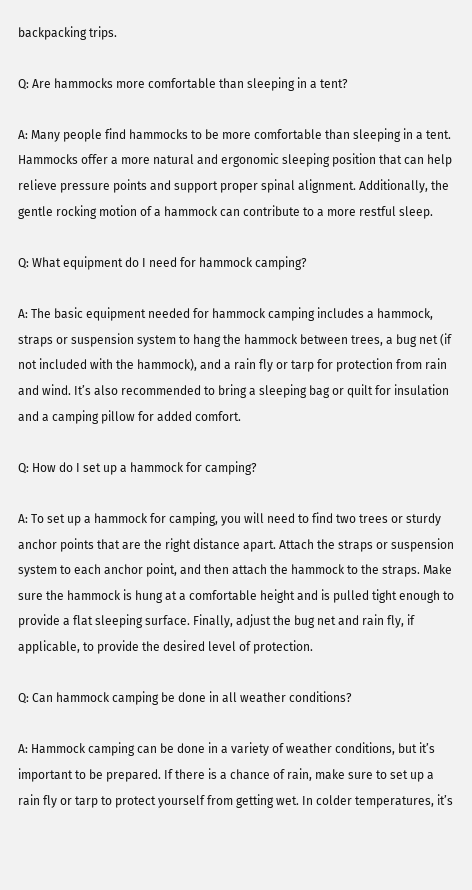backpacking trips.

Q: Are hammocks more comfortable than sleeping in a tent?

A: Many people find hammocks to be more comfortable than sleeping in a tent. Hammocks offer a more natural and ergonomic sleeping position that can help relieve pressure points and support proper spinal alignment. Additionally, the gentle rocking motion of a hammock can contribute to a more restful sleep.

Q: What equipment do I need for hammock camping?

A: The basic equipment needed for hammock camping includes a hammock, straps or suspension system to hang the hammock between trees, a bug net (if not included with the hammock), and a rain fly or tarp for protection from rain and wind. It’s also recommended to bring a sleeping bag or quilt for insulation and a camping pillow for added comfort.

Q: How do I set up a hammock for camping?

A: To set up a hammock for camping, you will need to find two trees or sturdy anchor points that are the right distance apart. Attach the straps or suspension system to each anchor point, and then attach the hammock to the straps. Make sure the hammock is hung at a comfortable height and is pulled tight enough to provide a flat sleeping surface. Finally, adjust the bug net and rain fly, if applicable, to provide the desired level of protection.

Q: Can hammock camping be done in all weather conditions?

A: Hammock camping can be done in a variety of weather conditions, but it’s important to be prepared. If there is a chance of rain, make sure to set up a rain fly or tarp to protect yourself from getting wet. In colder temperatures, it’s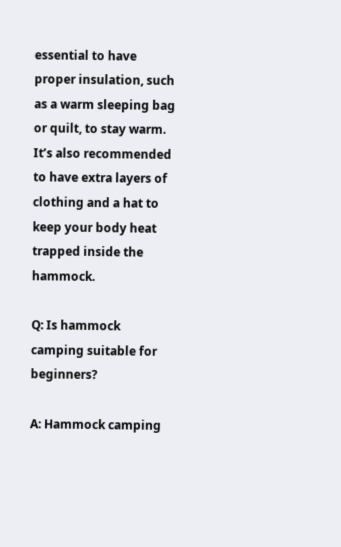essential to have proper insulation, such as a warm sleeping bag or quilt, to stay warm. It’s also recommended to have extra layers of clothing and a hat to keep your body heat trapped inside the hammock.

Q: Is hammock camping suitable for beginners?

A: Hammock camping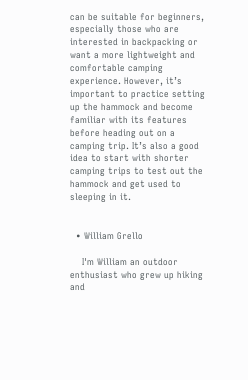can be suitable for beginners, especially those who are interested in backpacking or want a more lightweight and comfortable camping experience. However, it’s important to practice setting up the hammock and become familiar with its features before heading out on a camping trip. It’s also a good idea to start with shorter camping trips to test out the hammock and get used to sleeping in it.


  • William Grello

    I'm William an outdoor enthusiast who grew up hiking and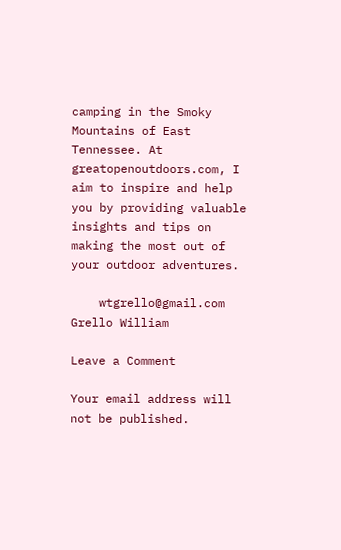camping in the Smoky Mountains of East Tennessee. At greatopenoutdoors.com, I aim to inspire and help you by providing valuable insights and tips on making the most out of your outdoor adventures.

    wtgrello@gmail.com Grello William

Leave a Comment

Your email address will not be published.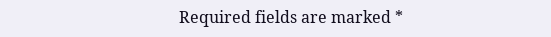Required fields are marked *